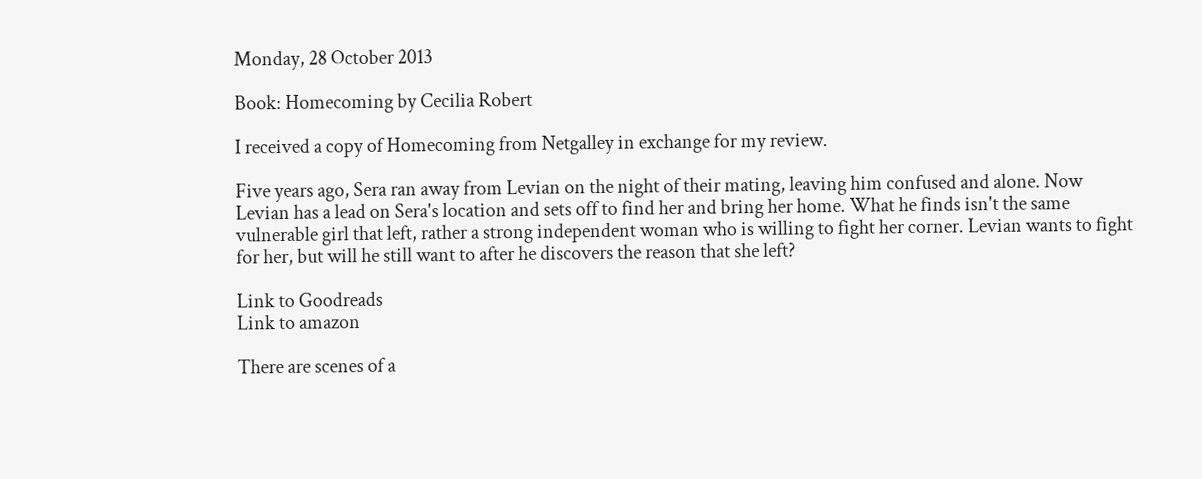Monday, 28 October 2013

Book: Homecoming by Cecilia Robert

I received a copy of Homecoming from Netgalley in exchange for my review.

Five years ago, Sera ran away from Levian on the night of their mating, leaving him confused and alone. Now Levian has a lead on Sera's location and sets off to find her and bring her home. What he finds isn't the same vulnerable girl that left, rather a strong independent woman who is willing to fight her corner. Levian wants to fight for her, but will he still want to after he discovers the reason that she left?

Link to Goodreads
Link to amazon

There are scenes of a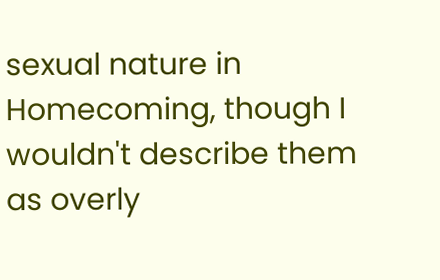sexual nature in Homecoming, though I wouldn't describe them as overly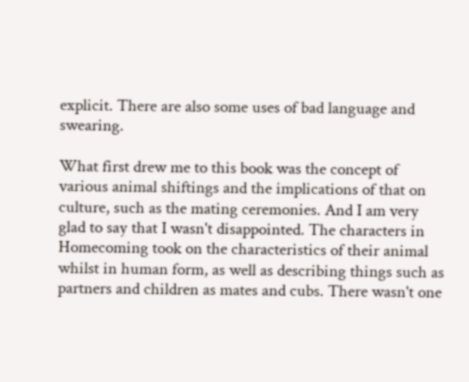explicit. There are also some uses of bad language and swearing.

What first drew me to this book was the concept of various animal shiftings and the implications of that on culture, such as the mating ceremonies. And I am very glad to say that I wasn't disappointed. The characters in Homecoming took on the characteristics of their animal whilst in human form, as well as describing things such as partners and children as mates and cubs. There wasn't one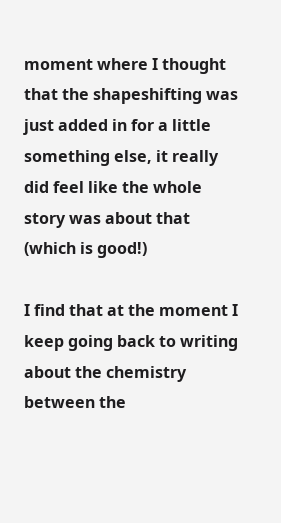moment where I thought that the shapeshifting was just added in for a little something else, it really did feel like the whole story was about that (which is good!)

I find that at the moment I keep going back to writing about the chemistry between the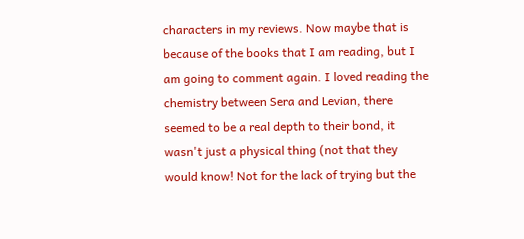characters in my reviews. Now maybe that is because of the books that I am reading, but I am going to comment again. I loved reading the chemistry between Sera and Levian, there seemed to be a real depth to their bond, it wasn't just a physical thing (not that they would know! Not for the lack of trying but the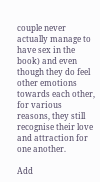couple never actually manage to have sex in the book) and even though they do feel other emotions towards each other, for various reasons, they still recognise their love and attraction for one another.

Add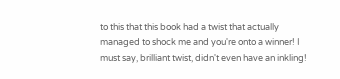to this that this book had a twist that actually managed to shock me and you're onto a winner! I must say, brilliant twist, didn't even have an inkling!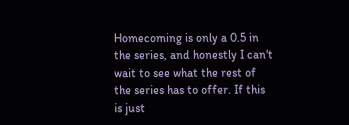Homecoming is only a 0.5 in the series, and honestly I can't wait to see what the rest of the series has to offer. If this is just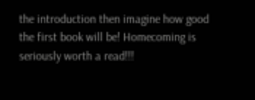the introduction then imagine how good the first book will be! Homecoming is seriously worth a read!!!